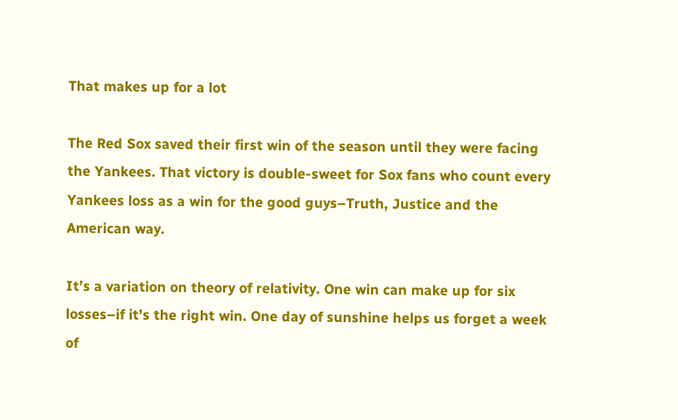That makes up for a lot

The Red Sox saved their first win of the season until they were facing the Yankees. That victory is double-sweet for Sox fans who count every Yankees loss as a win for the good guys–Truth, Justice and the American way.

It’s a variation on theory of relativity. One win can make up for six losses–if it’s the right win. One day of sunshine helps us forget a week of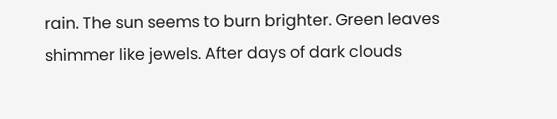rain. The sun seems to burn brighter. Green leaves shimmer like jewels. After days of dark clouds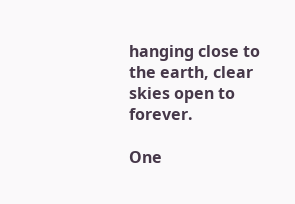hanging close to the earth, clear skies open to forever.

One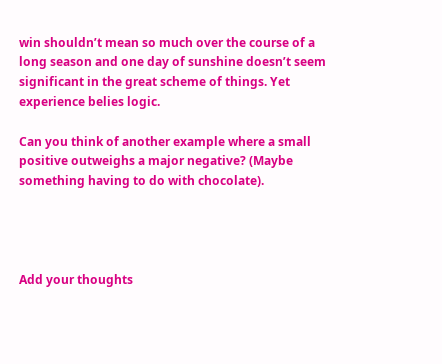win shouldn’t mean so much over the course of a long season and one day of sunshine doesn’t seem significant in the great scheme of things. Yet experience belies logic.

Can you think of another example where a small positive outweighs a major negative? (Maybe something having to do with chocolate).




Add your thoughts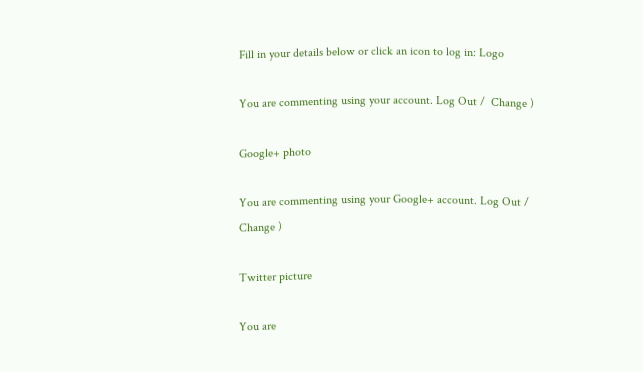Fill in your details below or click an icon to log in: Logo

You are commenting using your account. Log Out /  Change )

Google+ photo

You are commenting using your Google+ account. Log Out /  Change )

Twitter picture

You are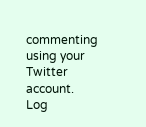commenting using your Twitter account. Log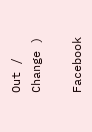Out /  Change )

Facebook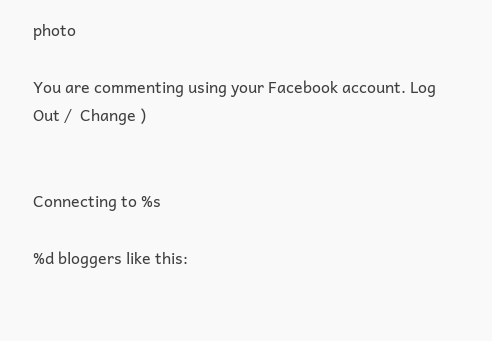photo

You are commenting using your Facebook account. Log Out /  Change )


Connecting to %s

%d bloggers like this: